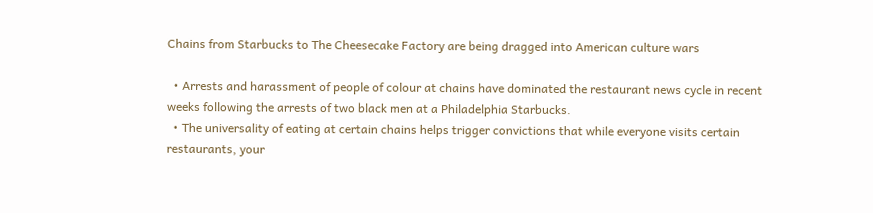Chains from Starbucks to The Cheesecake Factory are being dragged into American culture wars

  • Arrests and harassment of people of colour at chains have dominated the restaurant news cycle in recent weeks following the arrests of two black men at a Philadelphia Starbucks.
  • The universality of eating at certain chains helps trigger convictions that while everyone visits certain restaurants, your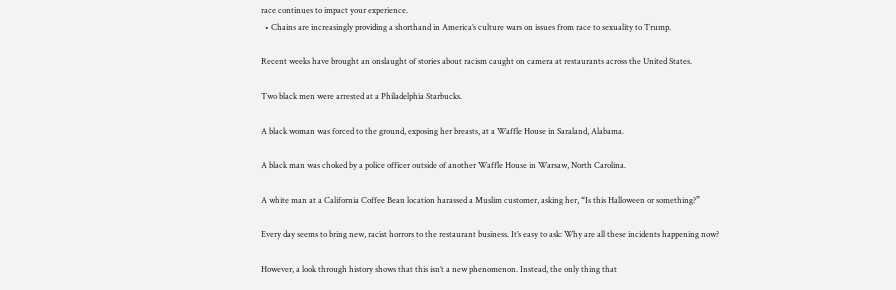race continues to impact your experience.
  • Chains are increasingly providing a shorthand in America’s culture wars on issues from race to sexuality to Trump.

Recent weeks have brought an onslaught of stories about racism caught on camera at restaurants across the United States.

Two black men were arrested at a Philadelphia Starbucks.

A black woman was forced to the ground, exposing her breasts, at a Waffle House in Saraland, Alabama.

A black man was choked by a police officer outside of another Waffle House in Warsaw, North Carolina.

A white man at a California Coffee Bean location harassed a Muslim customer, asking her, “Is this Halloween or something?”

Every day seems to bring new, racist horrors to the restaurant business. It’s easy to ask: Why are all these incidents happening now?

However, a look through history shows that this isn’t a new phenomenon. Instead, the only thing that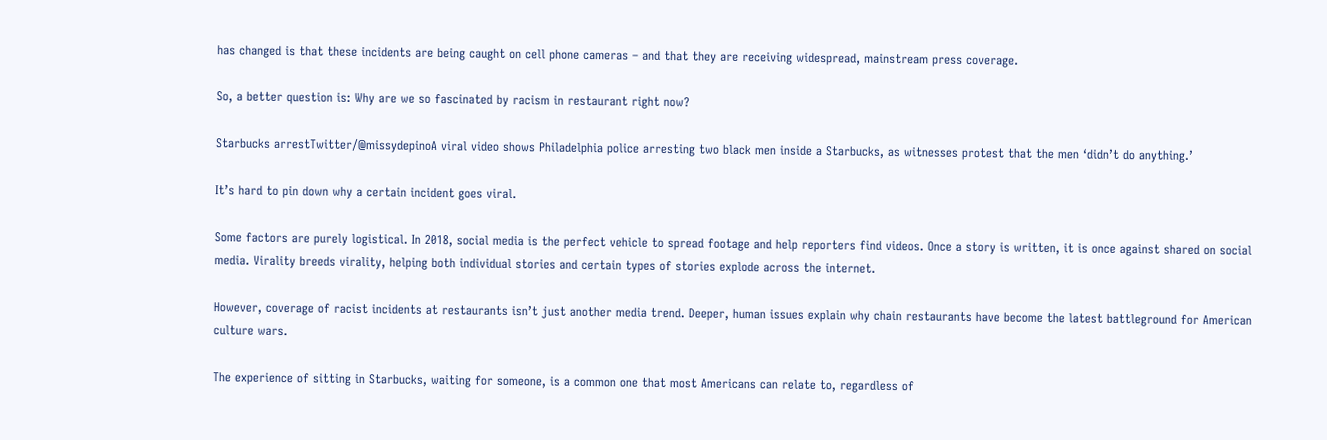has changed is that these incidents are being caught on cell phone cameras – and that they are receiving widespread, mainstream press coverage.

So, a better question is: Why are we so fascinated by racism in restaurant right now?

Starbucks arrestTwitter/@missydepinoA viral video shows Philadelphia police arresting two black men inside a Starbucks, as witnesses protest that the men ‘didn’t do anything.’

It’s hard to pin down why a certain incident goes viral.

Some factors are purely logistical. In 2018, social media is the perfect vehicle to spread footage and help reporters find videos. Once a story is written, it is once against shared on social media. Virality breeds virality, helping both individual stories and certain types of stories explode across the internet.

However, coverage of racist incidents at restaurants isn’t just another media trend. Deeper, human issues explain why chain restaurants have become the latest battleground for American culture wars.

The experience of sitting in Starbucks, waiting for someone, is a common one that most Americans can relate to, regardless of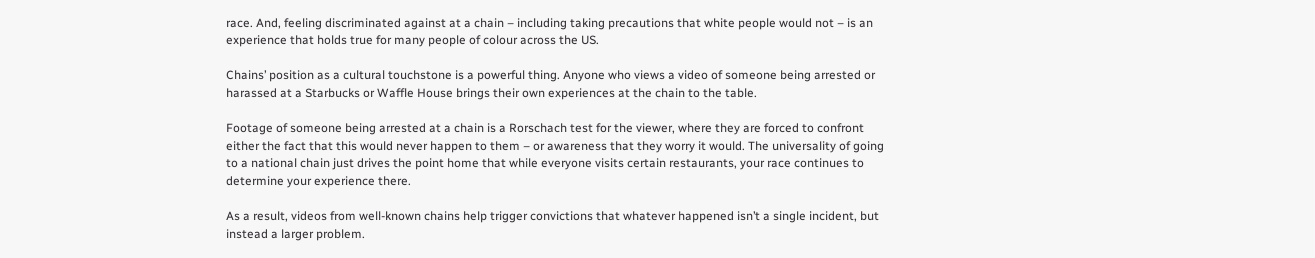race. And, feeling discriminated against at a chain – including taking precautions that white people would not – is an experience that holds true for many people of colour across the US.

Chains’ position as a cultural touchstone is a powerful thing. Anyone who views a video of someone being arrested or harassed at a Starbucks or Waffle House brings their own experiences at the chain to the table.

Footage of someone being arrested at a chain is a Rorschach test for the viewer, where they are forced to confront either the fact that this would never happen to them – or awareness that they worry it would. The universality of going to a national chain just drives the point home that while everyone visits certain restaurants, your race continues to determine your experience there.

As a result, videos from well-known chains help trigger convictions that whatever happened isn’t a single incident, but instead a larger problem.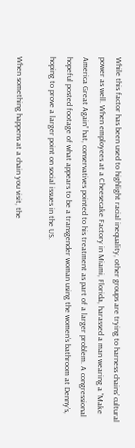While this factor has been used to highlight racial inequality, other groups are trying to harness chains’ cultural power as well. When employees at a Cheesecake Factory in Miami, Florida, harassed a man wearing a “Make America Great Again” hat, conservatives pointed to his treatment as part of a larger problem. A congressional hopeful posted footage of what appears to be a transgender woman using the women’s bathroom at Denny’s, hoping to prove a larger point on social issues in the US.

When something happens at a chain you visit, the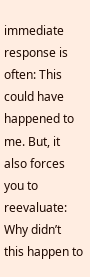immediate response is often: This could have happened to me. But, it also forces you to reevaluate: Why didn’t this happen to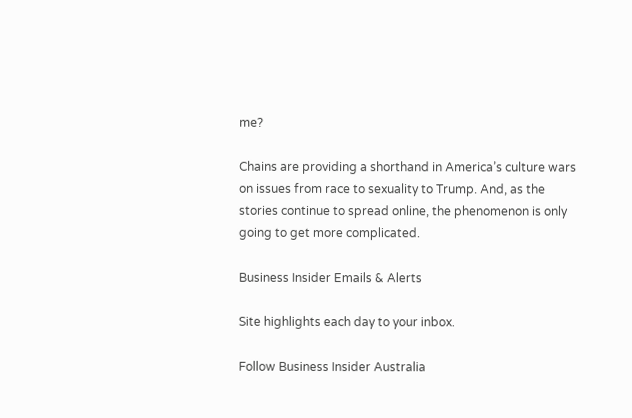me?

Chains are providing a shorthand in America’s culture wars on issues from race to sexuality to Trump. And, as the stories continue to spread online, the phenomenon is only going to get more complicated.

Business Insider Emails & Alerts

Site highlights each day to your inbox.

Follow Business Insider Australia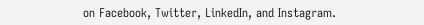on Facebook, Twitter, LinkedIn, and Instagram.